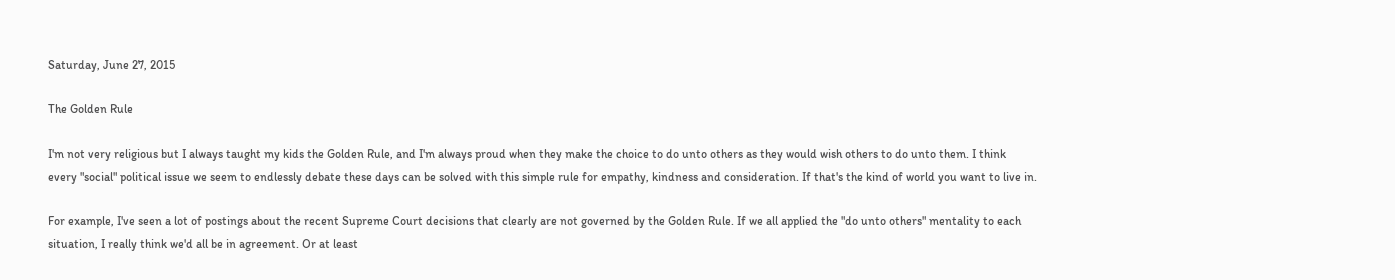Saturday, June 27, 2015

The Golden Rule

I'm not very religious but I always taught my kids the Golden Rule, and I'm always proud when they make the choice to do unto others as they would wish others to do unto them. I think every "social" political issue we seem to endlessly debate these days can be solved with this simple rule for empathy, kindness and consideration. If that's the kind of world you want to live in.

For example, I've seen a lot of postings about the recent Supreme Court decisions that clearly are not governed by the Golden Rule. If we all applied the "do unto others" mentality to each situation, I really think we'd all be in agreement. Or at least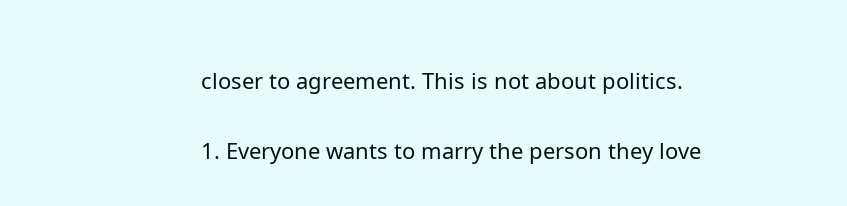closer to agreement. This is not about politics.

1. Everyone wants to marry the person they love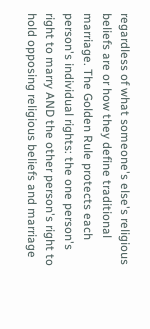regardless of what someone's else's religious beliefs are or how they define traditional marriage. The Golden Rule protects each person's individual rights: the one person's right to marry AND the other person's right to hold opposing religious beliefs and marriage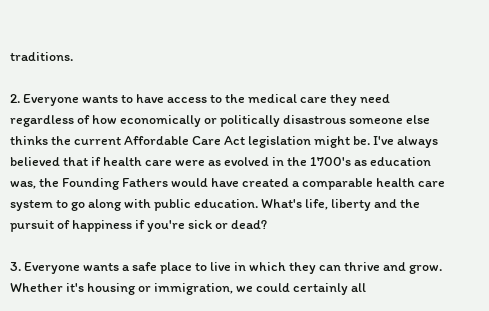traditions.

2. Everyone wants to have access to the medical care they need regardless of how economically or politically disastrous someone else thinks the current Affordable Care Act legislation might be. I've always believed that if health care were as evolved in the 1700's as education was, the Founding Fathers would have created a comparable health care system to go along with public education. What's life, liberty and the pursuit of happiness if you're sick or dead?

3. Everyone wants a safe place to live in which they can thrive and grow. Whether it's housing or immigration, we could certainly all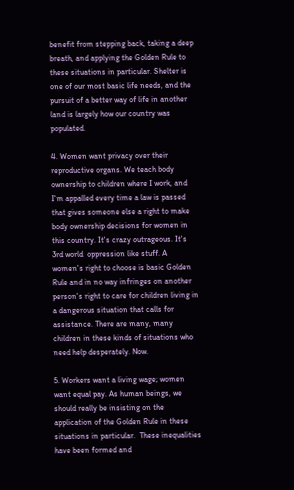benefit from stepping back, taking a deep breath, and applying the Golden Rule to these situations in particular. Shelter is one of our most basic life needs, and the pursuit of a better way of life in another land is largely how our country was populated.

4. Women want privacy over their reproductive organs. We teach body ownership to children where I work, and I'm appalled every time a law is passed that gives someone else a right to make body ownership decisions for women in this country. It's crazy outrageous. It's 3rd world  oppression like stuff. A women's right to choose is basic Golden Rule and in no way infringes on another person's right to care for children living in a dangerous situation that calls for assistance. There are many, many children in these kinds of situations who need help desperately. Now.

5. Workers want a living wage; women want equal pay. As human beings, we should really be insisting on the application of the Golden Rule in these situations in particular.  These inequalities have been formed and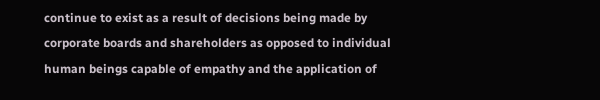continue to exist as a result of decisions being made by corporate boards and shareholders as opposed to individual human beings capable of empathy and the application of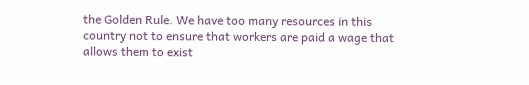the Golden Rule. We have too many resources in this country not to ensure that workers are paid a wage that allows them to exist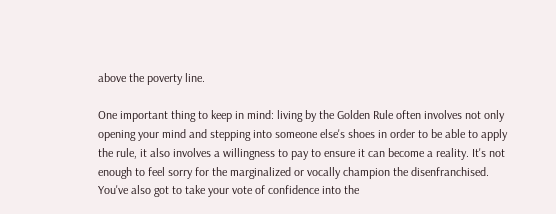above the poverty line.

One important thing to keep in mind: living by the Golden Rule often involves not only opening your mind and stepping into someone else's shoes in order to be able to apply the rule, it also involves a willingness to pay to ensure it can become a reality. It's not enough to feel sorry for the marginalized or vocally champion the disenfranchised. You've also got to take your vote of confidence into the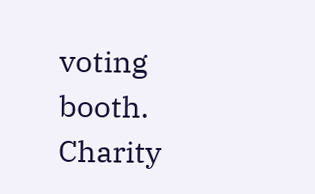voting booth.  Charity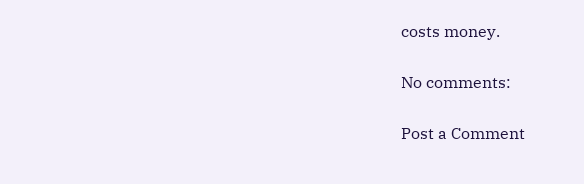costs money.

No comments:

Post a Comment